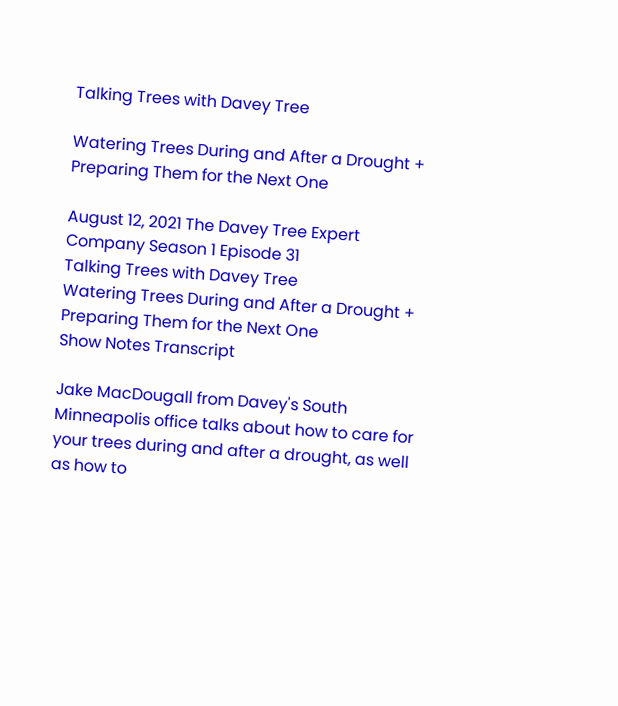Talking Trees with Davey Tree

Watering Trees During and After a Drought + Preparing Them for the Next One

August 12, 2021 The Davey Tree Expert Company Season 1 Episode 31
Talking Trees with Davey Tree
Watering Trees During and After a Drought + Preparing Them for the Next One
Show Notes Transcript

Jake MacDougall from Davey's South Minneapolis office talks about how to care for your trees during and after a drought, as well as how to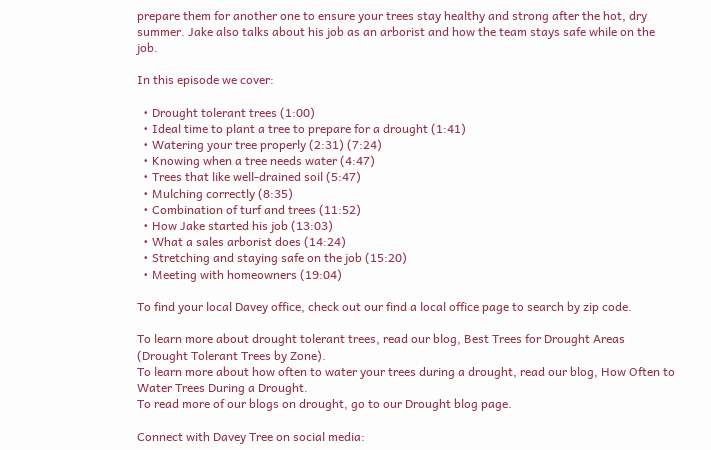prepare them for another one to ensure your trees stay healthy and strong after the hot, dry summer. Jake also talks about his job as an arborist and how the team stays safe while on the job.

In this episode we cover:

  • Drought tolerant trees (1:00)
  • Ideal time to plant a tree to prepare for a drought (1:41)
  • Watering your tree properly (2:31) (7:24)
  • Knowing when a tree needs water (4:47)
  • Trees that like well-drained soil (5:47)
  • Mulching correctly (8:35)
  • Combination of turf and trees (11:52)
  • How Jake started his job (13:03)
  • What a sales arborist does (14:24)
  • Stretching and staying safe on the job (15:20)
  • Meeting with homeowners (19:04)

To find your local Davey office, check out our find a local office page to search by zip code.

To learn more about drought tolerant trees, read our blog, Best Trees for Drought Areas (Drought Tolerant Trees by Zone).
To learn more about how often to water your trees during a drought, read our blog, How Often to Water Trees During a Drought.
To read more of our blogs on drought, go to our Drought blog page.

Connect with Davey Tree on social media: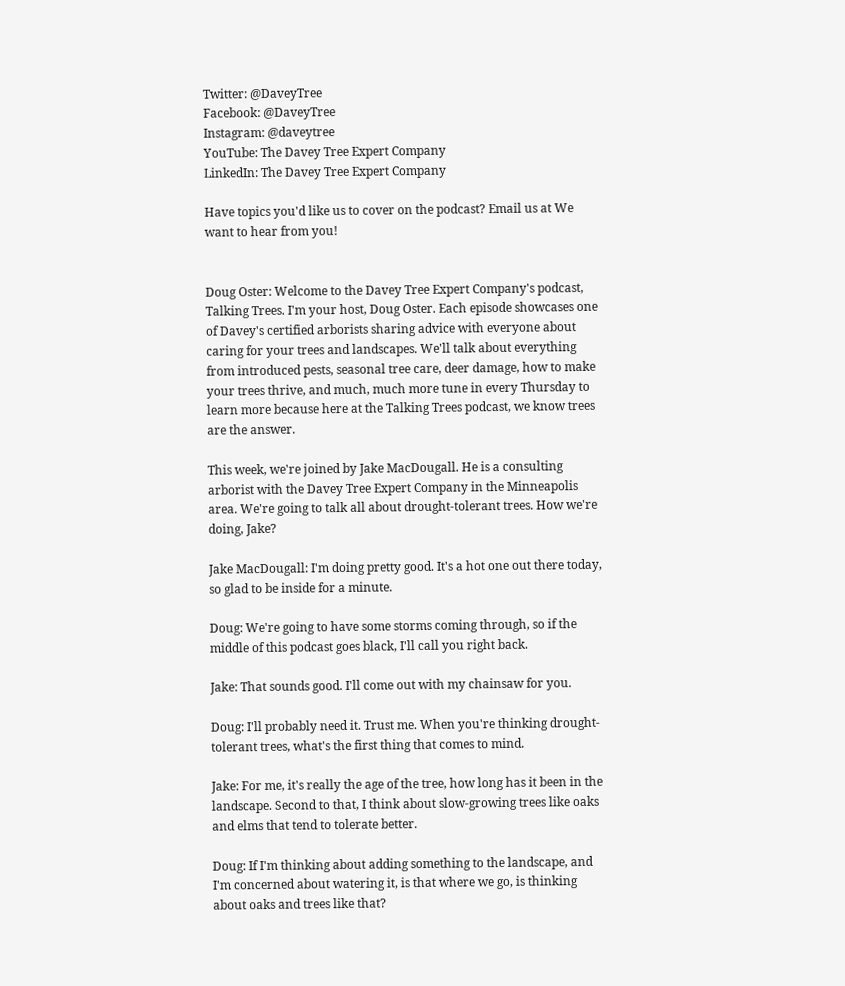Twitter: @DaveyTree
Facebook: @DaveyTree
Instagram: @daveytree
YouTube: The Davey Tree Expert Company
LinkedIn: The Davey Tree Expert Company

Have topics you'd like us to cover on the podcast? Email us at We want to hear from you!


Doug Oster: Welcome to the Davey Tree Expert Company's podcast, Talking Trees. I'm your host, Doug Oster. Each episode showcases one of Davey's certified arborists sharing advice with everyone about caring for your trees and landscapes. We'll talk about everything from introduced pests, seasonal tree care, deer damage, how to make your trees thrive, and much, much more tune in every Thursday to learn more because here at the Talking Trees podcast, we know trees are the answer.

This week, we're joined by Jake MacDougall. He is a consulting arborist with the Davey Tree Expert Company in the Minneapolis area. We're going to talk all about drought-tolerant trees. How we're doing, Jake?

Jake MacDougall: I'm doing pretty good. It's a hot one out there today, so glad to be inside for a minute.

Doug: We're going to have some storms coming through, so if the middle of this podcast goes black, I'll call you right back.

Jake: That sounds good. I'll come out with my chainsaw for you.

Doug: I'll probably need it. Trust me. When you're thinking drought-tolerant trees, what's the first thing that comes to mind.

Jake: For me, it's really the age of the tree, how long has it been in the landscape. Second to that, I think about slow-growing trees like oaks and elms that tend to tolerate better.

Doug: If I'm thinking about adding something to the landscape, and I'm concerned about watering it, is that where we go, is thinking about oaks and trees like that?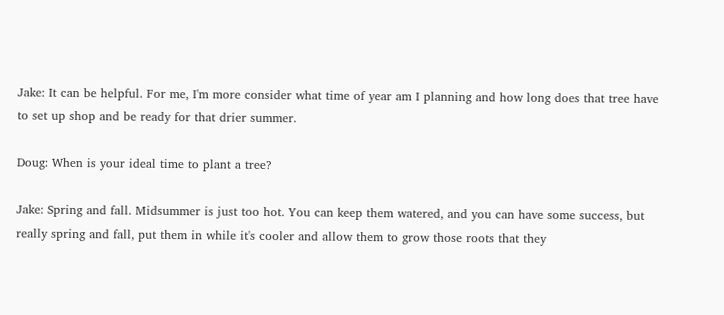Jake: It can be helpful. For me, I'm more consider what time of year am I planning and how long does that tree have to set up shop and be ready for that drier summer.

Doug: When is your ideal time to plant a tree?

Jake: Spring and fall. Midsummer is just too hot. You can keep them watered, and you can have some success, but really spring and fall, put them in while it's cooler and allow them to grow those roots that they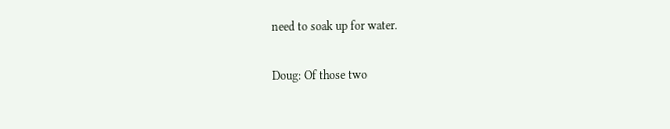need to soak up for water.

Doug: Of those two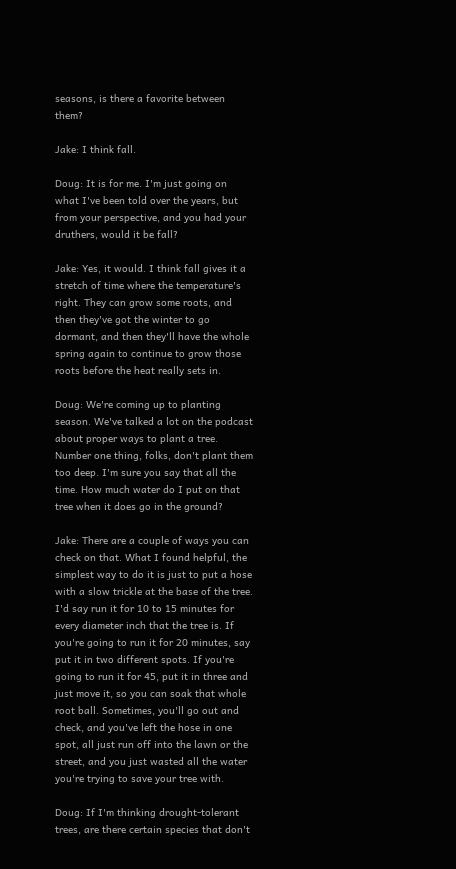seasons, is there a favorite between them?

Jake: I think fall.

Doug: It is for me. I'm just going on what I've been told over the years, but from your perspective, and you had your druthers, would it be fall?

Jake: Yes, it would. I think fall gives it a stretch of time where the temperature's right. They can grow some roots, and then they've got the winter to go dormant, and then they'll have the whole spring again to continue to grow those roots before the heat really sets in.

Doug: We're coming up to planting season. We've talked a lot on the podcast about proper ways to plant a tree. Number one thing, folks, don't plant them too deep. I'm sure you say that all the time. How much water do I put on that tree when it does go in the ground?

Jake: There are a couple of ways you can check on that. What I found helpful, the simplest way to do it is just to put a hose with a slow trickle at the base of the tree. I'd say run it for 10 to 15 minutes for every diameter inch that the tree is. If you're going to run it for 20 minutes, say put it in two different spots. If you're going to run it for 45, put it in three and just move it, so you can soak that whole root ball. Sometimes, you'll go out and check, and you've left the hose in one spot, all just run off into the lawn or the street, and you just wasted all the water you're trying to save your tree with.

Doug: If I'm thinking drought-tolerant trees, are there certain species that don't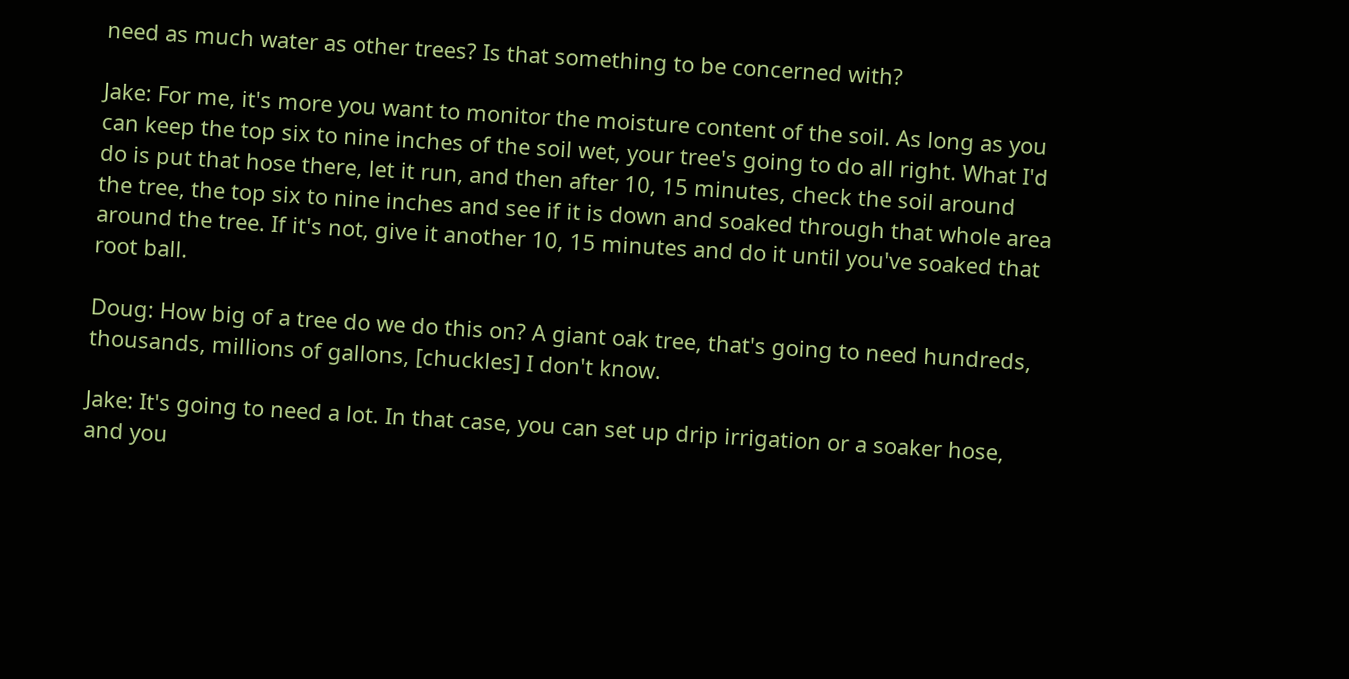need as much water as other trees? Is that something to be concerned with?

Jake: For me, it's more you want to monitor the moisture content of the soil. As long as you can keep the top six to nine inches of the soil wet, your tree's going to do all right. What I'd do is put that hose there, let it run, and then after 10, 15 minutes, check the soil around the tree, the top six to nine inches and see if it is down and soaked through that whole area around the tree. If it's not, give it another 10, 15 minutes and do it until you've soaked that root ball.

Doug: How big of a tree do we do this on? A giant oak tree, that's going to need hundreds, thousands, millions of gallons, [chuckles] I don't know.

Jake: It's going to need a lot. In that case, you can set up drip irrigation or a soaker hose, and you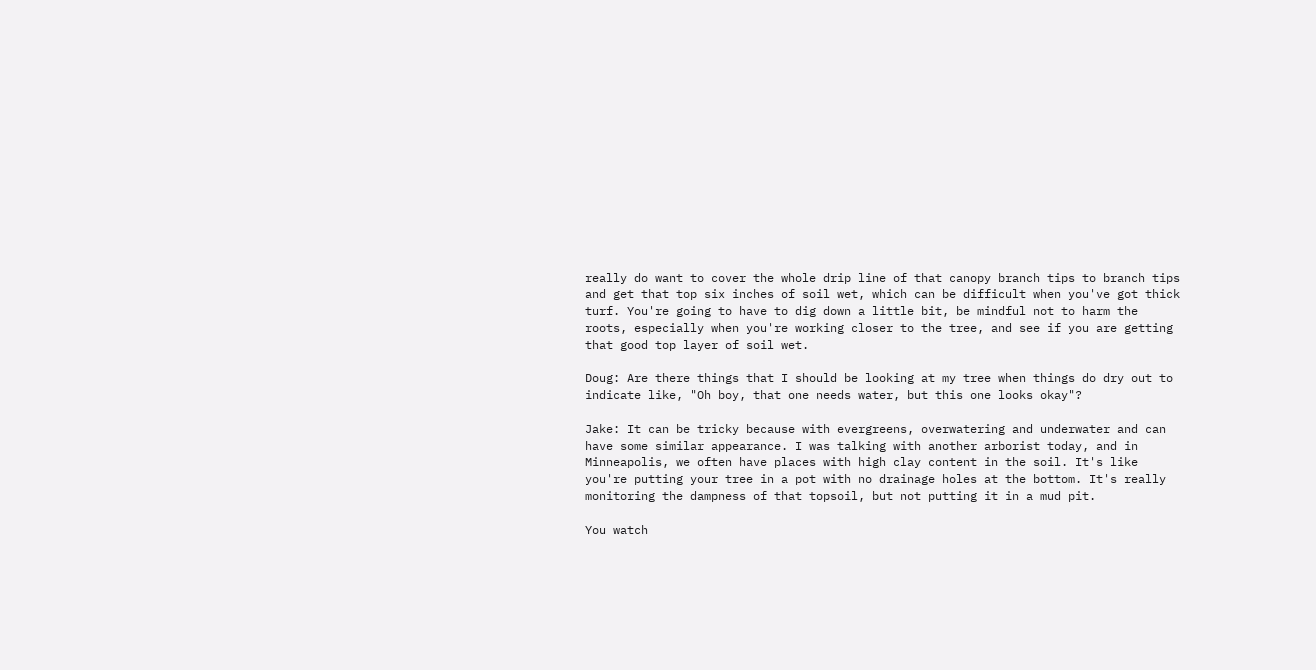really do want to cover the whole drip line of that canopy branch tips to branch tips and get that top six inches of soil wet, which can be difficult when you've got thick turf. You're going to have to dig down a little bit, be mindful not to harm the roots, especially when you're working closer to the tree, and see if you are getting that good top layer of soil wet.

Doug: Are there things that I should be looking at my tree when things do dry out to indicate like, "Oh boy, that one needs water, but this one looks okay"?

Jake: It can be tricky because with evergreens, overwatering and underwater and can have some similar appearance. I was talking with another arborist today, and in Minneapolis, we often have places with high clay content in the soil. It's like you're putting your tree in a pot with no drainage holes at the bottom. It's really monitoring the dampness of that topsoil, but not putting it in a mud pit.

You watch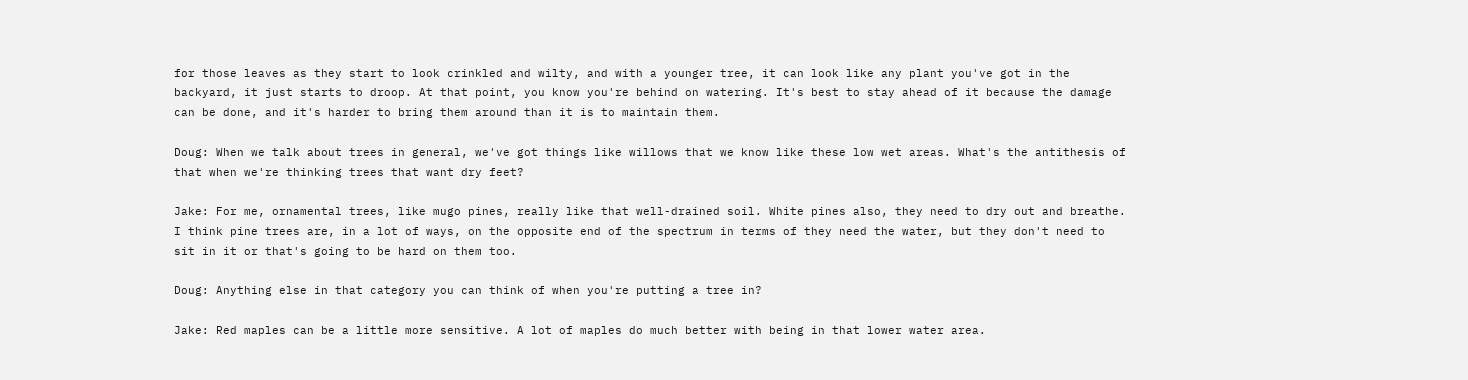for those leaves as they start to look crinkled and wilty, and with a younger tree, it can look like any plant you've got in the backyard, it just starts to droop. At that point, you know you're behind on watering. It's best to stay ahead of it because the damage can be done, and it's harder to bring them around than it is to maintain them.

Doug: When we talk about trees in general, we've got things like willows that we know like these low wet areas. What's the antithesis of that when we're thinking trees that want dry feet?

Jake: For me, ornamental trees, like mugo pines, really like that well-drained soil. White pines also, they need to dry out and breathe. I think pine trees are, in a lot of ways, on the opposite end of the spectrum in terms of they need the water, but they don't need to sit in it or that's going to be hard on them too.

Doug: Anything else in that category you can think of when you're putting a tree in?

Jake: Red maples can be a little more sensitive. A lot of maples do much better with being in that lower water area.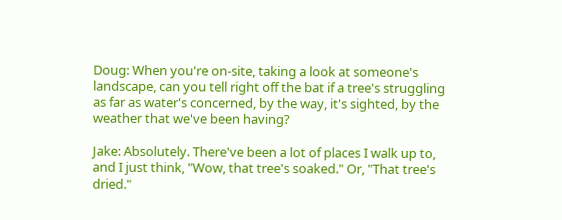Doug: When you're on-site, taking a look at someone's landscape, can you tell right off the bat if a tree's struggling as far as water's concerned, by the way, it's sighted, by the weather that we've been having?

Jake: Absolutely. There've been a lot of places I walk up to, and I just think, "Wow, that tree's soaked." Or, "That tree's dried."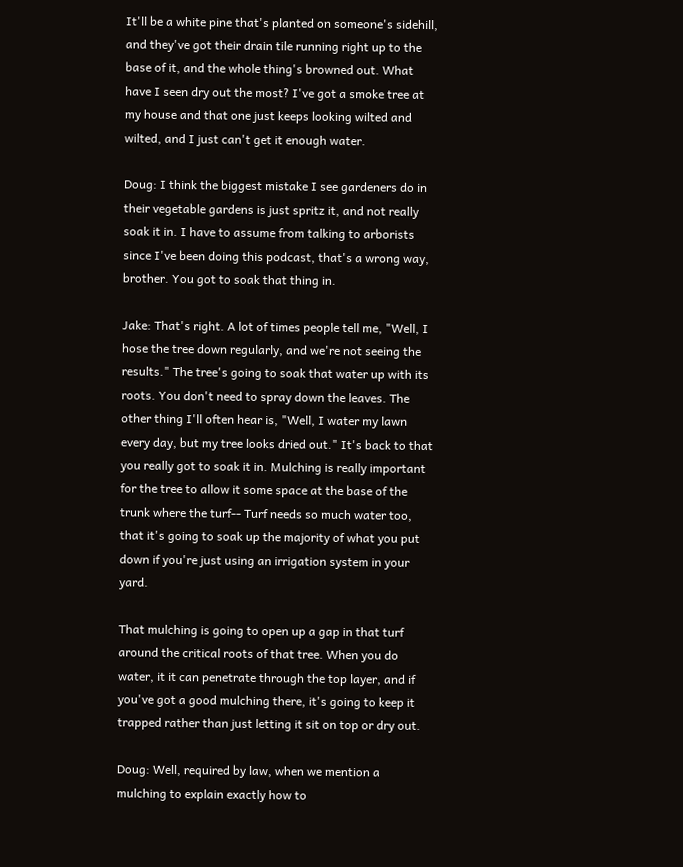It'll be a white pine that's planted on someone's sidehill, and they've got their drain tile running right up to the base of it, and the whole thing's browned out. What have I seen dry out the most? I've got a smoke tree at my house and that one just keeps looking wilted and wilted, and I just can't get it enough water.

Doug: I think the biggest mistake I see gardeners do in their vegetable gardens is just spritz it, and not really soak it in. I have to assume from talking to arborists since I've been doing this podcast, that's a wrong way, brother. You got to soak that thing in.

Jake: That's right. A lot of times people tell me, "Well, I hose the tree down regularly, and we're not seeing the results." The tree's going to soak that water up with its roots. You don't need to spray down the leaves. The other thing I'll often hear is, "Well, I water my lawn every day, but my tree looks dried out." It's back to that you really got to soak it in. Mulching is really important for the tree to allow it some space at the base of the trunk where the turf-- Turf needs so much water too, that it's going to soak up the majority of what you put down if you're just using an irrigation system in your yard.

That mulching is going to open up a gap in that turf around the critical roots of that tree. When you do water, it it can penetrate through the top layer, and if you've got a good mulching there, it's going to keep it trapped rather than just letting it sit on top or dry out.

Doug: Well, required by law, when we mention a mulching to explain exactly how to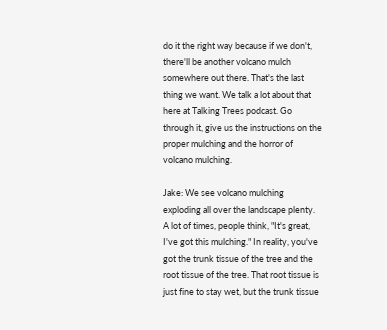do it the right way because if we don't, there'll be another volcano mulch somewhere out there. That's the last thing we want. We talk a lot about that here at Talking Trees podcast. Go through it, give us the instructions on the proper mulching and the horror of volcano mulching.

Jake: We see volcano mulching exploding all over the landscape plenty. A lot of times, people think, "It's great, I've got this mulching." In reality, you've got the trunk tissue of the tree and the root tissue of the tree. That root tissue is just fine to stay wet, but the trunk tissue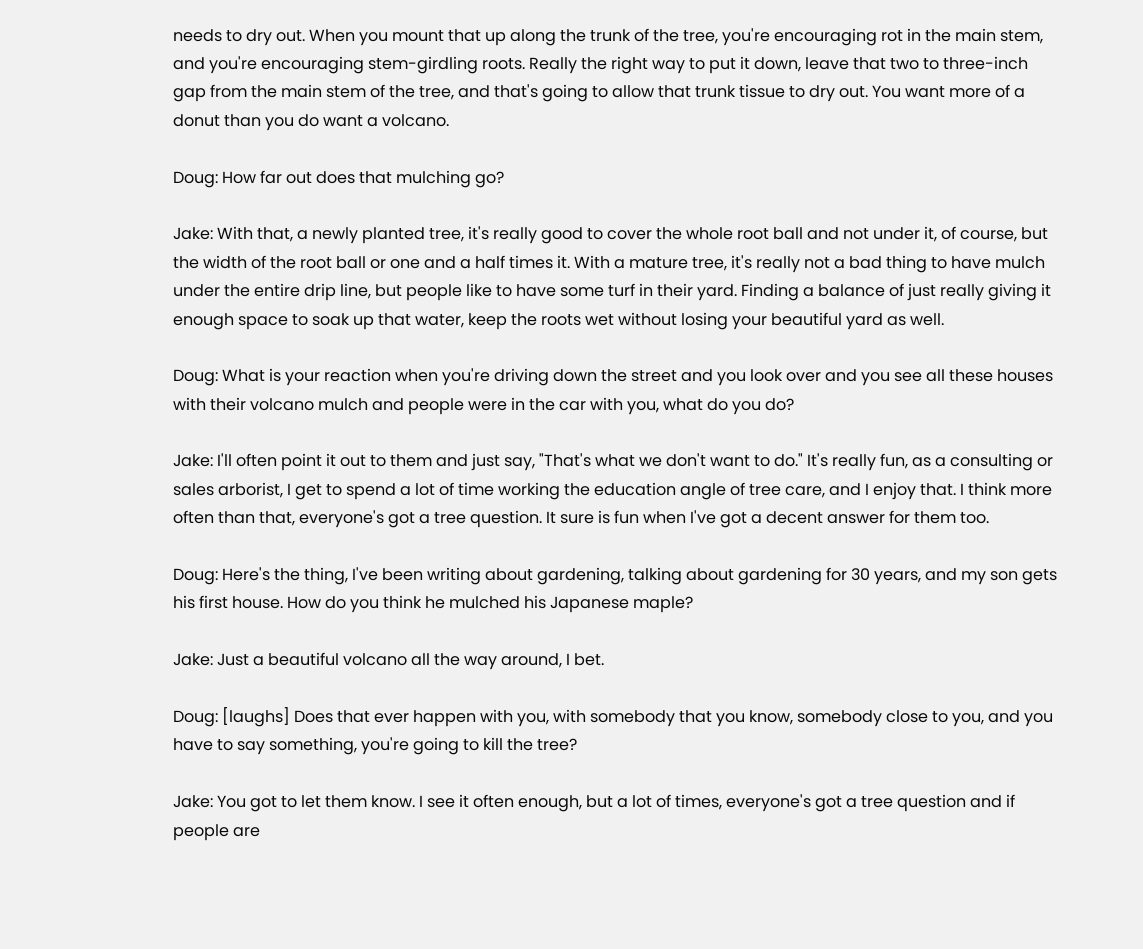needs to dry out. When you mount that up along the trunk of the tree, you're encouraging rot in the main stem, and you're encouraging stem-girdling roots. Really the right way to put it down, leave that two to three-inch gap from the main stem of the tree, and that's going to allow that trunk tissue to dry out. You want more of a donut than you do want a volcano.

Doug: How far out does that mulching go?

Jake: With that, a newly planted tree, it's really good to cover the whole root ball and not under it, of course, but the width of the root ball or one and a half times it. With a mature tree, it's really not a bad thing to have mulch under the entire drip line, but people like to have some turf in their yard. Finding a balance of just really giving it enough space to soak up that water, keep the roots wet without losing your beautiful yard as well.

Doug: What is your reaction when you're driving down the street and you look over and you see all these houses with their volcano mulch and people were in the car with you, what do you do?

Jake: I'll often point it out to them and just say, "That's what we don't want to do." It's really fun, as a consulting or sales arborist, I get to spend a lot of time working the education angle of tree care, and I enjoy that. I think more often than that, everyone's got a tree question. It sure is fun when I've got a decent answer for them too.

Doug: Here's the thing, I've been writing about gardening, talking about gardening for 30 years, and my son gets his first house. How do you think he mulched his Japanese maple?

Jake: Just a beautiful volcano all the way around, I bet.

Doug: [laughs] Does that ever happen with you, with somebody that you know, somebody close to you, and you have to say something, you're going to kill the tree?

Jake: You got to let them know. I see it often enough, but a lot of times, everyone's got a tree question and if people are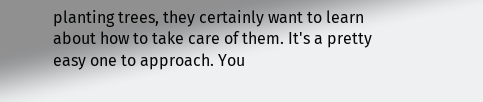planting trees, they certainly want to learn about how to take care of them. It's a pretty easy one to approach. You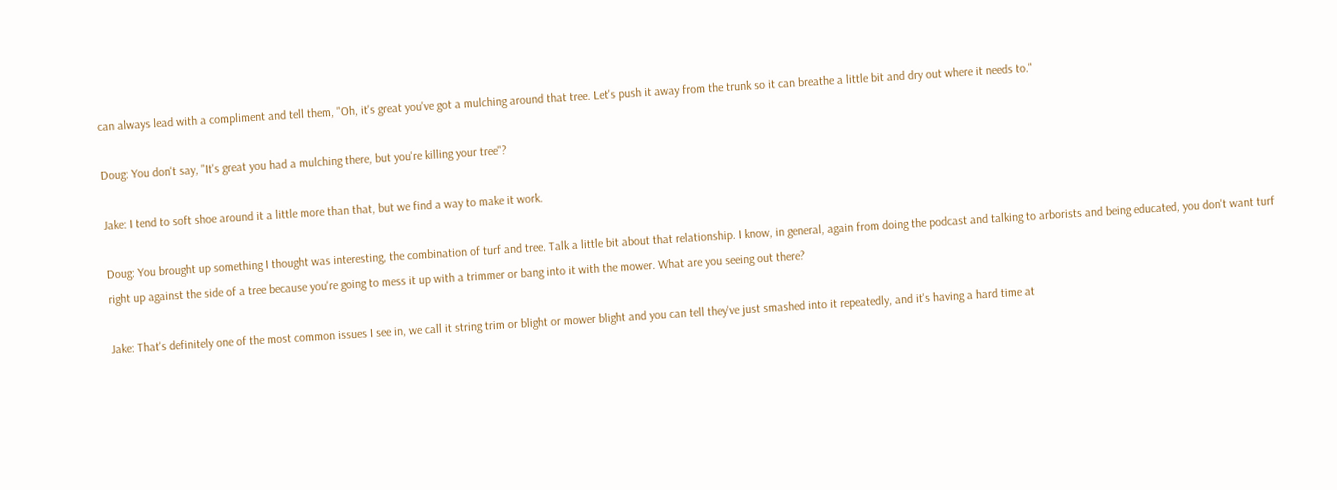can always lead with a compliment and tell them, "Oh, it's great you've got a mulching around that tree. Let's push it away from the trunk so it can breathe a little bit and dry out where it needs to."

Doug: You don't say, "It's great you had a mulching there, but you're killing your tree"?

Jake: I tend to soft shoe around it a little more than that, but we find a way to make it work.

Doug: You brought up something I thought was interesting, the combination of turf and tree. Talk a little bit about that relationship. I know, in general, again from doing the podcast and talking to arborists and being educated, you don't want turf right up against the side of a tree because you're going to mess it up with a trimmer or bang into it with the mower. What are you seeing out there?

Jake: That's definitely one of the most common issues I see in, we call it string trim or blight or mower blight and you can tell they've just smashed into it repeatedly, and it's having a hard time at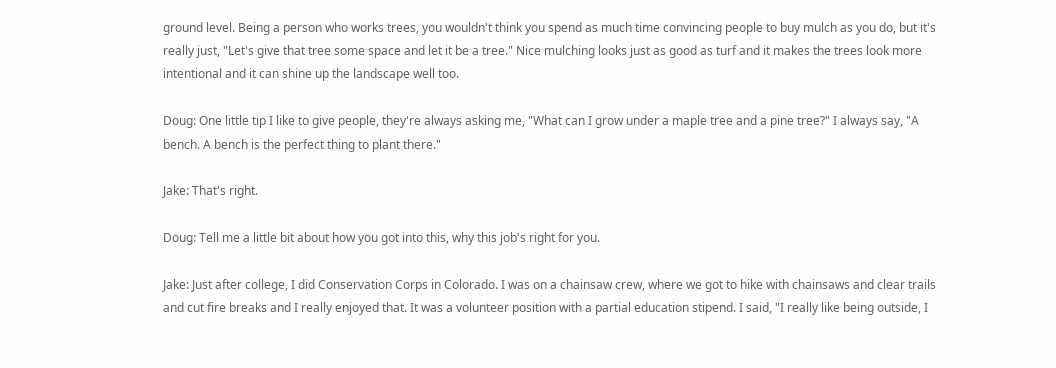ground level. Being a person who works trees, you wouldn't think you spend as much time convincing people to buy mulch as you do, but it's really just, "Let's give that tree some space and let it be a tree." Nice mulching looks just as good as turf and it makes the trees look more intentional and it can shine up the landscape well too.

Doug: One little tip I like to give people, they're always asking me, "What can I grow under a maple tree and a pine tree?" I always say, "A bench. A bench is the perfect thing to plant there."

Jake: That's right.

Doug: Tell me a little bit about how you got into this, why this job's right for you.

Jake: Just after college, I did Conservation Corps in Colorado. I was on a chainsaw crew, where we got to hike with chainsaws and clear trails and cut fire breaks and I really enjoyed that. It was a volunteer position with a partial education stipend. I said, "I really like being outside, I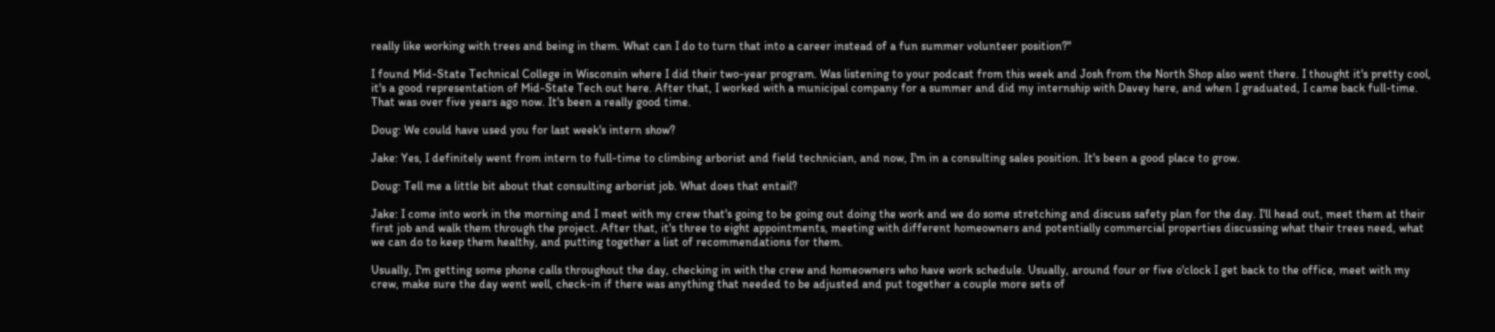really like working with trees and being in them. What can I do to turn that into a career instead of a fun summer volunteer position?"

I found Mid-State Technical College in Wisconsin where I did their two-year program. Was listening to your podcast from this week and Josh from the North Shop also went there. I thought it's pretty cool, it's a good representation of Mid-State Tech out here. After that, I worked with a municipal company for a summer and did my internship with Davey here, and when I graduated, I came back full-time. That was over five years ago now. It's been a really good time.

Doug: We could have used you for last week's intern show?

Jake: Yes, I definitely went from intern to full-time to climbing arborist and field technician, and now, I'm in a consulting sales position. It's been a good place to grow.

Doug: Tell me a little bit about that consulting arborist job. What does that entail?

Jake: I come into work in the morning and I meet with my crew that's going to be going out doing the work and we do some stretching and discuss safety plan for the day. I'll head out, meet them at their first job and walk them through the project. After that, it's three to eight appointments, meeting with different homeowners and potentially commercial properties discussing what their trees need, what we can do to keep them healthy, and putting together a list of recommendations for them.

Usually, I'm getting some phone calls throughout the day, checking in with the crew and homeowners who have work schedule. Usually, around four or five o'clock I get back to the office, meet with my crew, make sure the day went well, check-in if there was anything that needed to be adjusted and put together a couple more sets of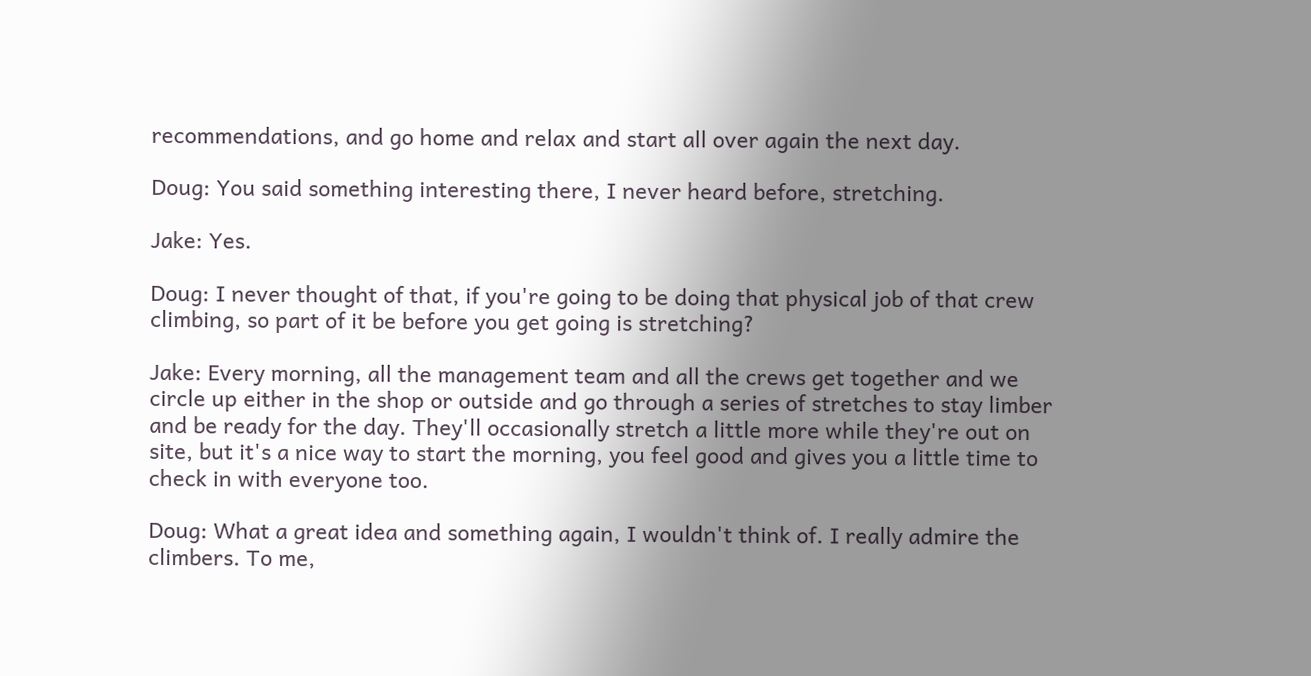recommendations, and go home and relax and start all over again the next day.

Doug: You said something interesting there, I never heard before, stretching.

Jake: Yes.

Doug: I never thought of that, if you're going to be doing that physical job of that crew climbing, so part of it be before you get going is stretching?

Jake: Every morning, all the management team and all the crews get together and we circle up either in the shop or outside and go through a series of stretches to stay limber and be ready for the day. They'll occasionally stretch a little more while they're out on site, but it's a nice way to start the morning, you feel good and gives you a little time to check in with everyone too.

Doug: What a great idea and something again, I wouldn't think of. I really admire the climbers. To me,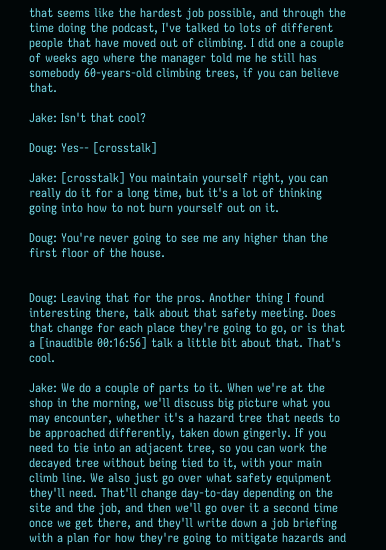that seems like the hardest job possible, and through the time doing the podcast, I've talked to lots of different people that have moved out of climbing. I did one a couple of weeks ago where the manager told me he still has somebody 60-years-old climbing trees, if you can believe that.

Jake: Isn't that cool?

Doug: Yes-- [crosstalk]

Jake: [crosstalk] You maintain yourself right, you can really do it for a long time, but it's a lot of thinking going into how to not burn yourself out on it.

Doug: You're never going to see me any higher than the first floor of the house.


Doug: Leaving that for the pros. Another thing I found interesting there, talk about that safety meeting. Does that change for each place they're going to go, or is that a [inaudible 00:16:56] talk a little bit about that. That's cool.

Jake: We do a couple of parts to it. When we're at the shop in the morning, we'll discuss big picture what you may encounter, whether it's a hazard tree that needs to be approached differently, taken down gingerly. If you need to tie into an adjacent tree, so you can work the decayed tree without being tied to it, with your main climb line. We also just go over what safety equipment they'll need. That'll change day-to-day depending on the site and the job, and then we'll go over it a second time once we get there, and they'll write down a job briefing with a plan for how they're going to mitigate hazards and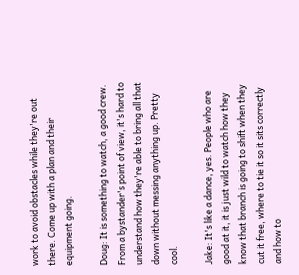work to avoid obstacles while they're out there. Come up with a plan and their equipment going.

Doug: It is something to watch, a good crew. From a bystander's point of view, it's hard to understand how they're able to bring all that down without messing anything up. Pretty cool.

Jake: It's like a dance, yes. People who are good at it, it is just wild to watch how they know that branch is going to shift when they cut it free, where to tie it so it sits correctly and how to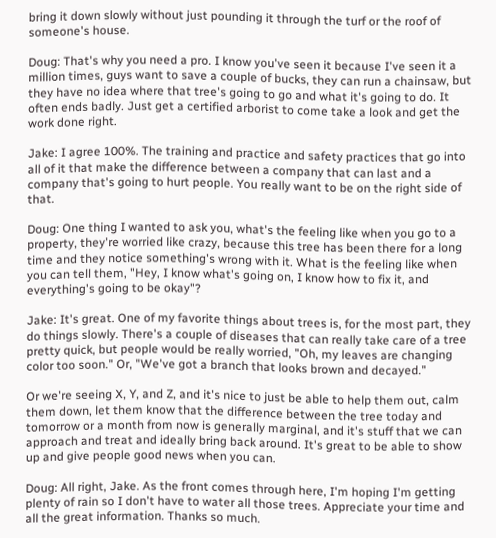bring it down slowly without just pounding it through the turf or the roof of someone's house.

Doug: That's why you need a pro. I know you've seen it because I've seen it a million times, guys want to save a couple of bucks, they can run a chainsaw, but they have no idea where that tree's going to go and what it's going to do. It often ends badly. Just get a certified arborist to come take a look and get the work done right.

Jake: I agree 100%. The training and practice and safety practices that go into all of it that make the difference between a company that can last and a company that's going to hurt people. You really want to be on the right side of that.

Doug: One thing I wanted to ask you, what's the feeling like when you go to a property, they're worried like crazy, because this tree has been there for a long time and they notice something's wrong with it. What is the feeling like when you can tell them, "Hey, I know what's going on, I know how to fix it, and everything's going to be okay"?

Jake: It's great. One of my favorite things about trees is, for the most part, they do things slowly. There's a couple of diseases that can really take care of a tree pretty quick, but people would be really worried, "Oh, my leaves are changing color too soon." Or, "We've got a branch that looks brown and decayed."

Or we're seeing X, Y, and Z, and it's nice to just be able to help them out, calm them down, let them know that the difference between the tree today and tomorrow or a month from now is generally marginal, and it's stuff that we can approach and treat and ideally bring back around. It's great to be able to show up and give people good news when you can.

Doug: All right, Jake. As the front comes through here, I'm hoping I'm getting plenty of rain so I don't have to water all those trees. Appreciate your time and all the great information. Thanks so much.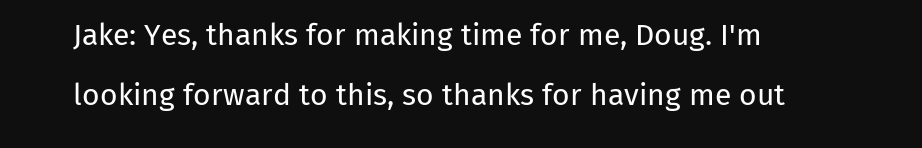Jake: Yes, thanks for making time for me, Doug. I'm looking forward to this, so thanks for having me out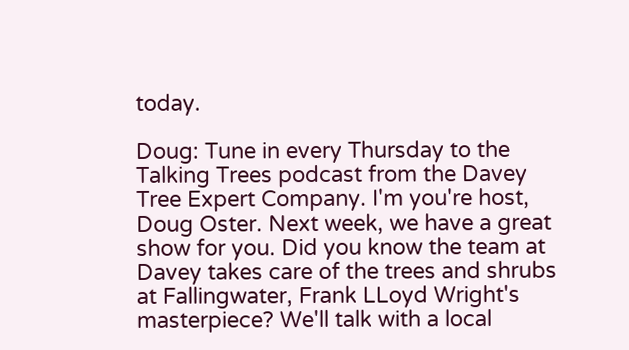today.

Doug: Tune in every Thursday to the Talking Trees podcast from the Davey Tree Expert Company. I'm you're host, Doug Oster. Next week, we have a great show for you. Did you know the team at Davey takes care of the trees and shrubs at Fallingwater, Frank LLoyd Wright's masterpiece? We'll talk with a local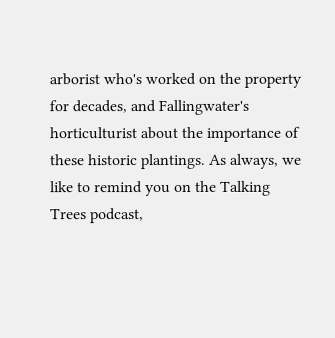arborist who's worked on the property for decades, and Fallingwater's horticulturist about the importance of these historic plantings. As always, we like to remind you on the Talking Trees podcast,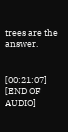trees are the answer.


[00:21:07] [END OF AUDIO]